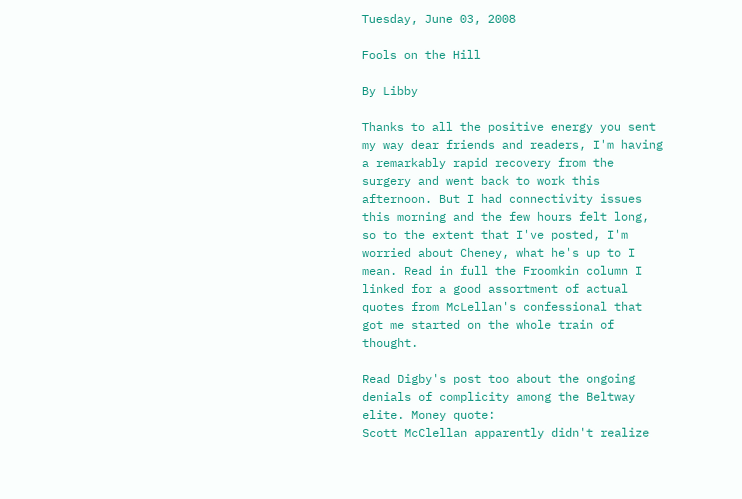Tuesday, June 03, 2008

Fools on the Hill

By Libby

Thanks to all the positive energy you sent my way dear friends and readers, I'm having a remarkably rapid recovery from the surgery and went back to work this afternoon. But I had connectivity issues this morning and the few hours felt long, so to the extent that I've posted, I'm worried about Cheney, what he's up to I mean. Read in full the Froomkin column I linked for a good assortment of actual quotes from McLellan's confessional that got me started on the whole train of thought.

Read Digby's post too about the ongoing denials of complicity among the Beltway elite. Money quote:
Scott McClellan apparently didn't realize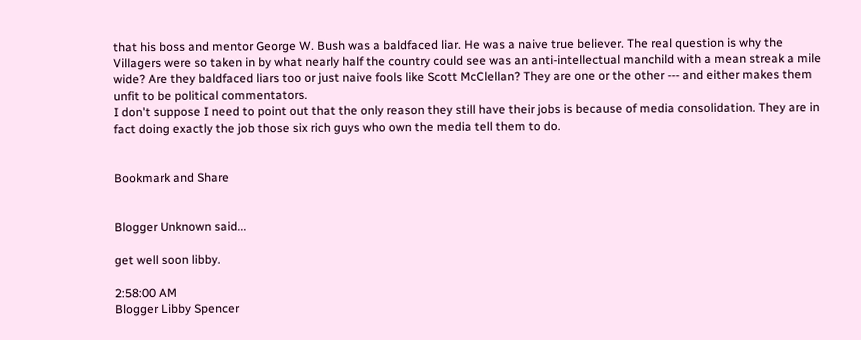that his boss and mentor George W. Bush was a baldfaced liar. He was a naive true believer. The real question is why the Villagers were so taken in by what nearly half the country could see was an anti-intellectual manchild with a mean streak a mile wide? Are they baldfaced liars too or just naive fools like Scott McClellan? They are one or the other --- and either makes them unfit to be political commentators.
I don't suppose I need to point out that the only reason they still have their jobs is because of media consolidation. They are in fact doing exactly the job those six rich guys who own the media tell them to do.


Bookmark and Share


Blogger Unknown said...

get well soon libby.

2:58:00 AM
Blogger Libby Spencer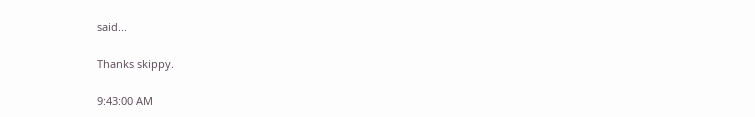said...

Thanks skippy.

9:43:00 AM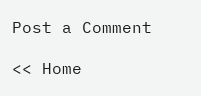Post a Comment

<< Home